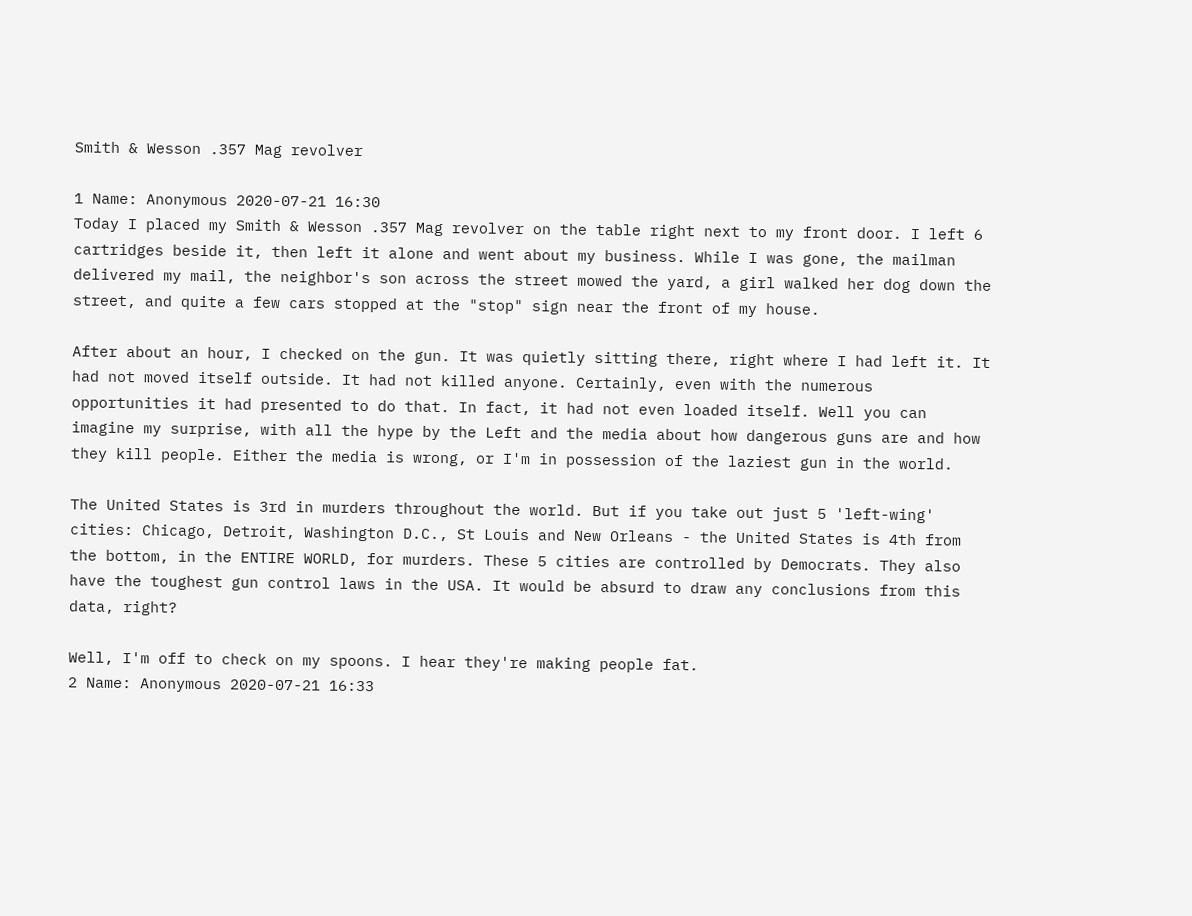Smith & Wesson .357 Mag revolver

1 Name: Anonymous 2020-07-21 16:30
Today I placed my Smith & Wesson .357 Mag revolver on the table right next to my front door. I left 6 cartridges beside it, then left it alone and went about my business. While I was gone, the mailman delivered my mail, the neighbor's son across the street mowed the yard, a girl walked her dog down the street, and quite a few cars stopped at the "stop" sign near the front of my house.

After about an hour, I checked on the gun. It was quietly sitting there, right where I had left it. It had not moved itself outside. It had not killed anyone. Certainly, even with the numerous opportunities it had presented to do that. In fact, it had not even loaded itself. Well you can imagine my surprise, with all the hype by the Left and the media about how dangerous guns are and how they kill people. Either the media is wrong, or I'm in possession of the laziest gun in the world.

The United States is 3rd in murders throughout the world. But if you take out just 5 'left-wing' cities: Chicago, Detroit, Washington D.C., St Louis and New Orleans - the United States is 4th from the bottom, in the ENTIRE WORLD, for murders. These 5 cities are controlled by Democrats. They also have the toughest gun control laws in the USA. It would be absurd to draw any conclusions from this data, right?

Well, I'm off to check on my spoons. I hear they're making people fat.
2 Name: Anonymous 2020-07-21 16:33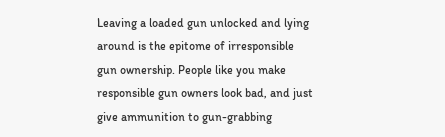Leaving a loaded gun unlocked and lying around is the epitome of irresponsible gun ownership. People like you make responsible gun owners look bad, and just give ammunition to gun-grabbing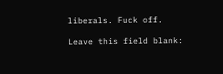liberals. Fuck off.

Leave this field blank: